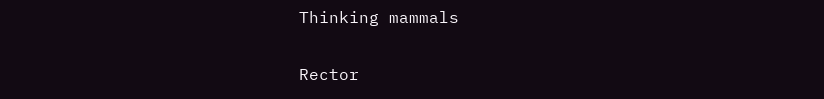Thinking mammals

Rector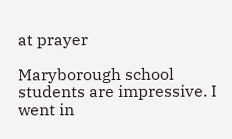at prayer

Maryborough school students are impressive. I went in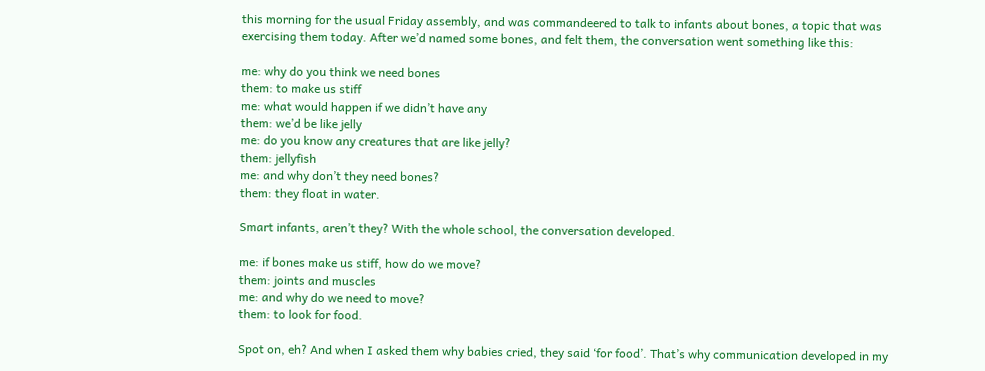this morning for the usual Friday assembly, and was commandeered to talk to infants about bones, a topic that was exercising them today. After we’d named some bones, and felt them, the conversation went something like this:

me: why do you think we need bones
them: to make us stiff
me: what would happen if we didn’t have any
them: we’d be like jelly
me: do you know any creatures that are like jelly?
them: jellyfish
me: and why don’t they need bones?
them: they float in water.

Smart infants, aren’t they? With the whole school, the conversation developed.

me: if bones make us stiff, how do we move?
them: joints and muscles
me: and why do we need to move?
them: to look for food.

Spot on, eh? And when I asked them why babies cried, they said ‘for food’. That’s why communication developed in my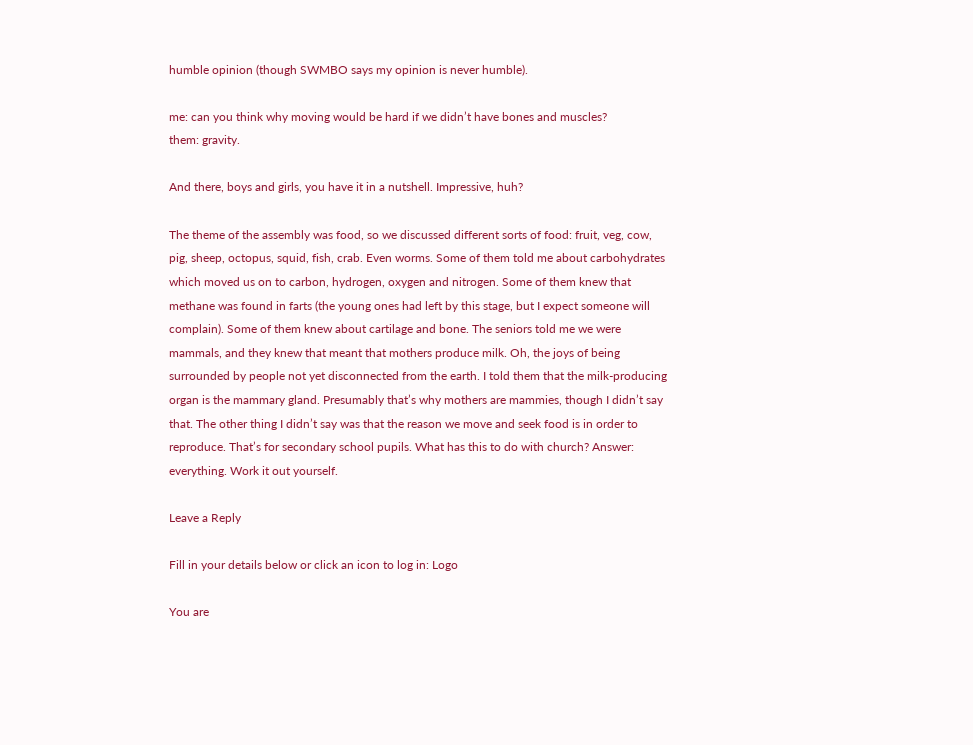humble opinion (though SWMBO says my opinion is never humble).

me: can you think why moving would be hard if we didn’t have bones and muscles?
them: gravity.

And there, boys and girls, you have it in a nutshell. Impressive, huh?

The theme of the assembly was food, so we discussed different sorts of food: fruit, veg, cow, pig, sheep, octopus, squid, fish, crab. Even worms. Some of them told me about carbohydrates which moved us on to carbon, hydrogen, oxygen and nitrogen. Some of them knew that methane was found in farts (the young ones had left by this stage, but I expect someone will complain). Some of them knew about cartilage and bone. The seniors told me we were mammals, and they knew that meant that mothers produce milk. Oh, the joys of being surrounded by people not yet disconnected from the earth. I told them that the milk-producing organ is the mammary gland. Presumably that’s why mothers are mammies, though I didn’t say that. The other thing I didn’t say was that the reason we move and seek food is in order to reproduce. That’s for secondary school pupils. What has this to do with church? Answer: everything. Work it out yourself.

Leave a Reply

Fill in your details below or click an icon to log in: Logo

You are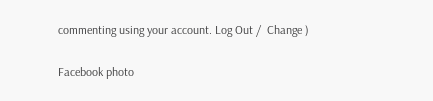commenting using your account. Log Out /  Change )

Facebook photo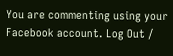You are commenting using your Facebook account. Log Out /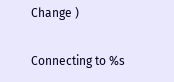Change )

Connecting to %s